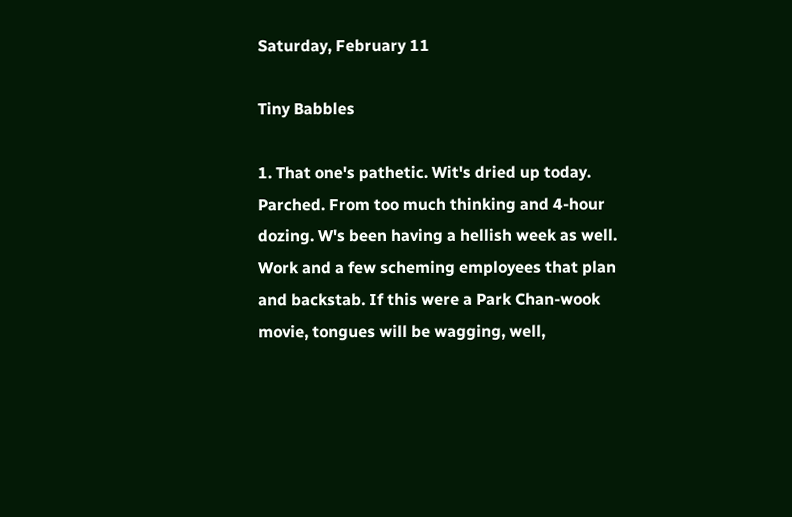Saturday, February 11

Tiny Babbles

1. That one's pathetic. Wit's dried up today. Parched. From too much thinking and 4-hour dozing. W's been having a hellish week as well. Work and a few scheming employees that plan and backstab. If this were a Park Chan-wook movie, tongues will be wagging, well,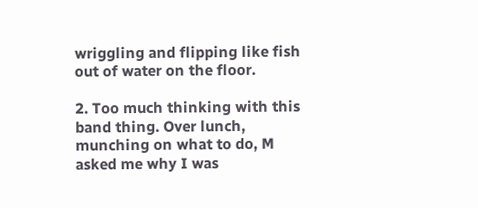wriggling and flipping like fish out of water on the floor.

2. Too much thinking with this band thing. Over lunch, munching on what to do, M asked me why I was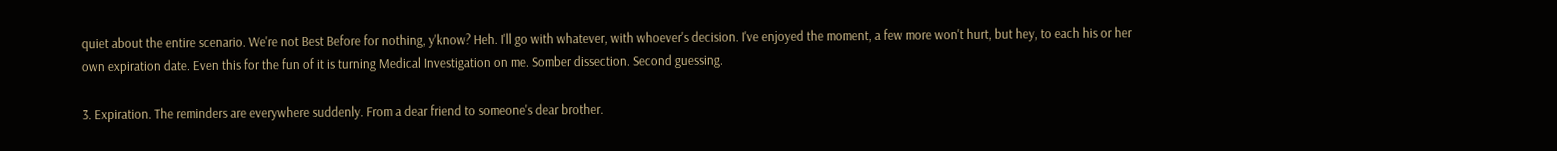quiet about the entire scenario. We're not Best Before for nothing, y'know? Heh. I'll go with whatever, with whoever's decision. I've enjoyed the moment, a few more won't hurt, but hey, to each his or her own expiration date. Even this for the fun of it is turning Medical Investigation on me. Somber dissection. Second guessing.

3. Expiration. The reminders are everywhere suddenly. From a dear friend to someone's dear brother.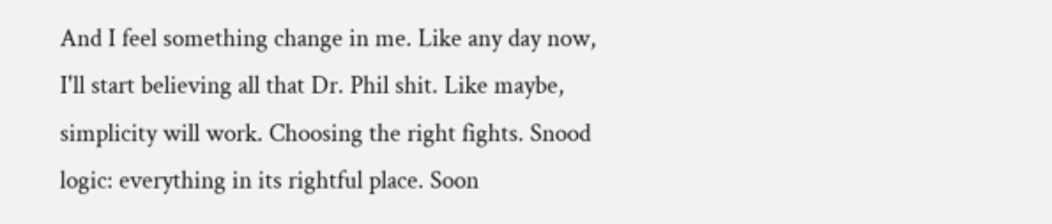And I feel something change in me. Like any day now, I'll start believing all that Dr. Phil shit. Like maybe, simplicity will work. Choosing the right fights. Snood logic: everything in its rightful place. Soon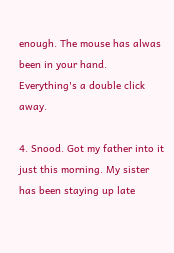enough. The mouse has alwas been in your hand. Everything's a double click away.

4. Snood. Got my father into it just this morning. My sister has been staying up late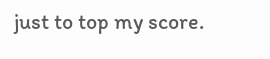just to top my score.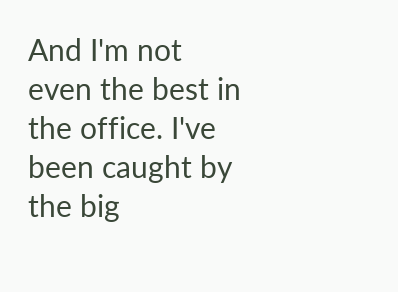And I'm not even the best in the office. I've been caught by the big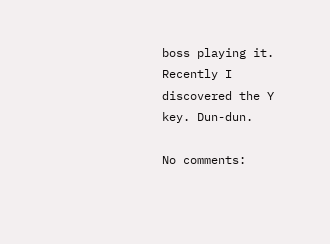boss playing it. Recently I discovered the Y key. Dun-dun.

No comments: